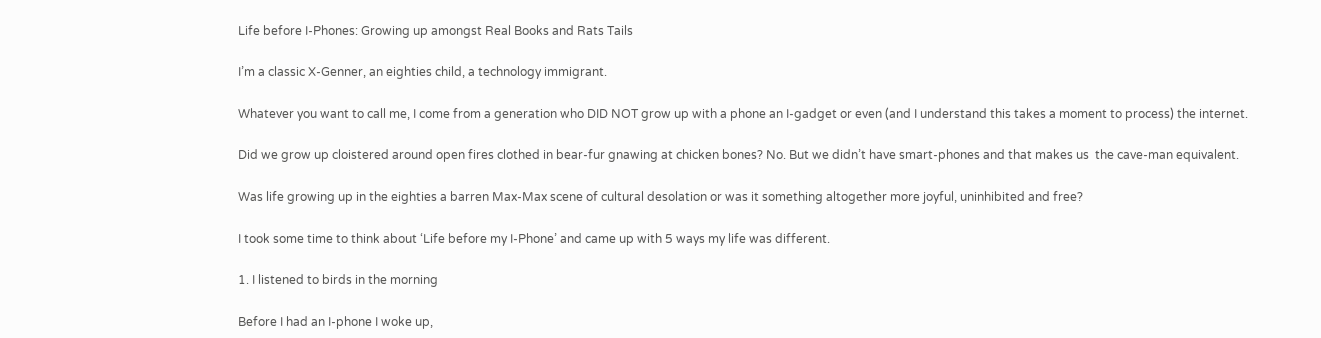Life before I-Phones: Growing up amongst Real Books and Rats Tails

I’m a classic X-Genner, an eighties child, a technology immigrant.

Whatever you want to call me, I come from a generation who DID NOT grow up with a phone an I-gadget or even (and I understand this takes a moment to process) the internet.

Did we grow up cloistered around open fires clothed in bear-fur gnawing at chicken bones? No. But we didn’t have smart-phones and that makes us  the cave-man equivalent.

Was life growing up in the eighties a barren Max-Max scene of cultural desolation or was it something altogether more joyful, uninhibited and free?

I took some time to think about ‘Life before my I-Phone’ and came up with 5 ways my life was different.

1. I listened to birds in the morning

Before I had an I-phone I woke up,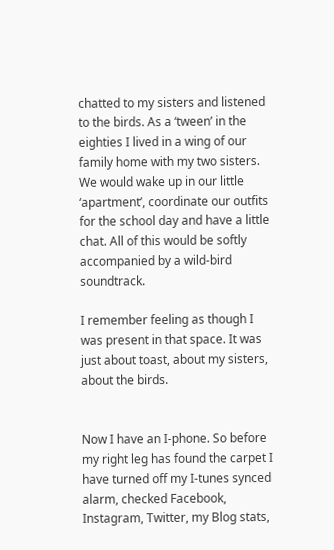chatted to my sisters and listened to the birds. As a ‘tween’ in the eighties I lived in a wing of our family home with my two sisters. We would wake up in our little ‘apartment’, coordinate our outfits for the school day and have a little chat. All of this would be softly accompanied by a wild-bird soundtrack.

I remember feeling as though I was present in that space. It was just about toast, about my sisters, about the birds.


Now I have an I-phone. So before my right leg has found the carpet I have turned off my I-tunes synced alarm, checked Facebook, Instagram, Twitter, my Blog stats,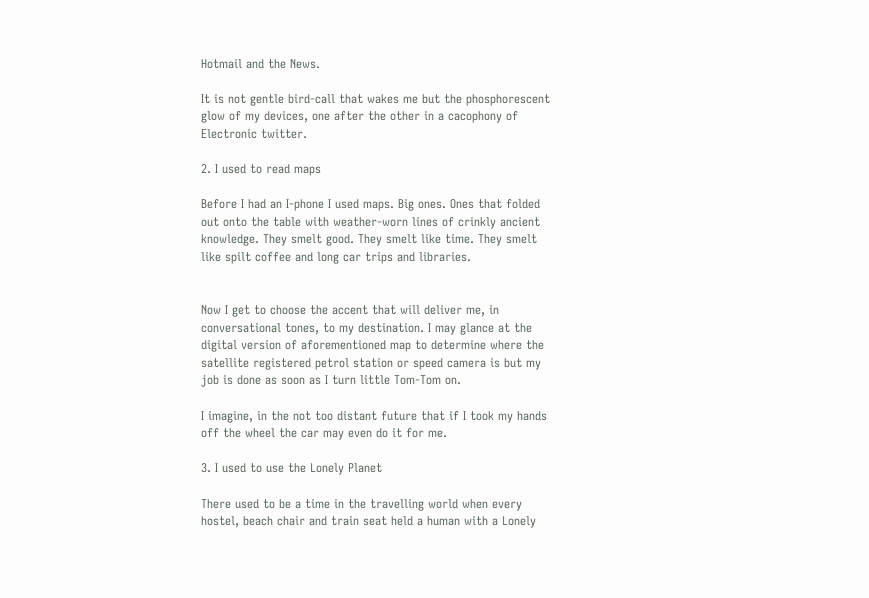Hotmail and the News.

It is not gentle bird-call that wakes me but the phosphorescent glow of my devices, one after the other in a cacophony of Electronic twitter.

2. I used to read maps

Before I had an I-phone I used maps. Big ones. Ones that folded out onto the table with weather-worn lines of crinkly ancient knowledge. They smelt good. They smelt like time. They smelt like spilt coffee and long car trips and libraries.


Now I get to choose the accent that will deliver me, in conversational tones, to my destination. I may glance at the digital version of aforementioned map to determine where the satellite registered petrol station or speed camera is but my job is done as soon as I turn little Tom-Tom on.

I imagine, in the not too distant future that if I took my hands off the wheel the car may even do it for me.

3. I used to use the Lonely Planet

There used to be a time in the travelling world when every hostel, beach chair and train seat held a human with a Lonely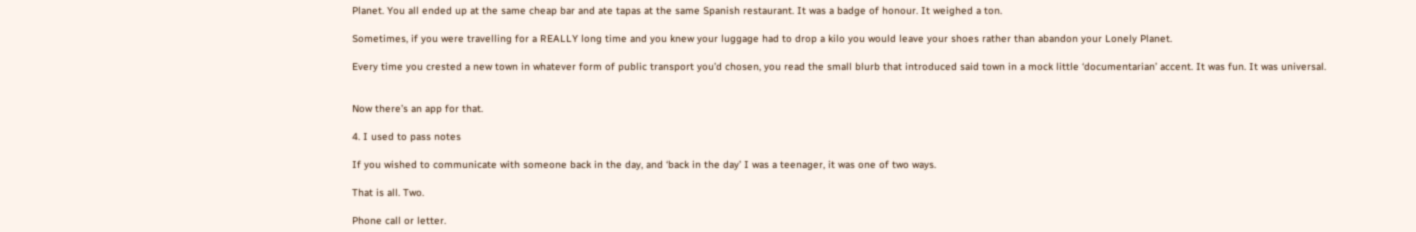Planet. You all ended up at the same cheap bar and ate tapas at the same Spanish restaurant. It was a badge of honour. It weighed a ton.

Sometimes, if you were travelling for a REALLY long time and you knew your luggage had to drop a kilo you would leave your shoes rather than abandon your Lonely Planet.

Every time you crested a new town in whatever form of public transport you’d chosen, you read the small blurb that introduced said town in a mock little ‘documentarian’ accent. It was fun. It was universal.


Now there’s an app for that.

4. I used to pass notes

If you wished to communicate with someone back in the day, and ‘back in the day’ I was a teenager, it was one of two ways.

That is all. Two.

Phone call or letter.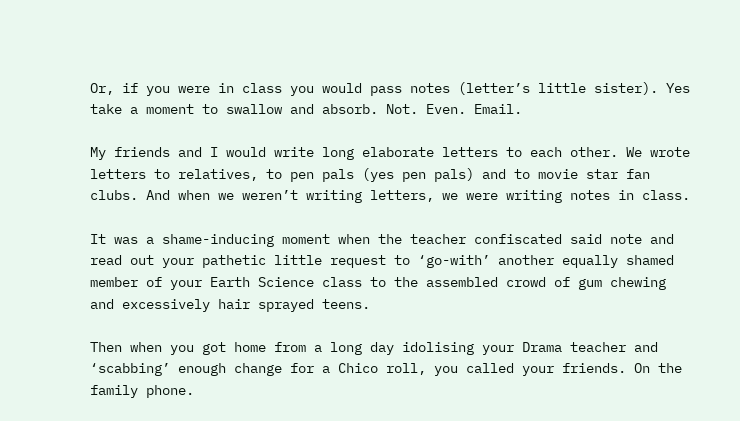Or, if you were in class you would pass notes (letter’s little sister). Yes take a moment to swallow and absorb. Not. Even. Email.

My friends and I would write long elaborate letters to each other. We wrote letters to relatives, to pen pals (yes pen pals) and to movie star fan clubs. And when we weren’t writing letters, we were writing notes in class.

It was a shame-inducing moment when the teacher confiscated said note and read out your pathetic little request to ‘go-with’ another equally shamed member of your Earth Science class to the assembled crowd of gum chewing and excessively hair sprayed teens.

Then when you got home from a long day idolising your Drama teacher and ‘scabbing’ enough change for a Chico roll, you called your friends. On the family phone.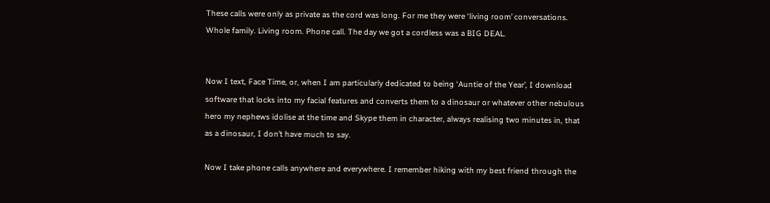These calls were only as private as the cord was long. For me they were ‘living room’ conversations. Whole family. Living room. Phone call. The day we got a cordless was a BIG DEAL.


Now I text, Face Time, or, when I am particularly dedicated to being ‘Auntie of the Year’, I download software that locks into my facial features and converts them to a dinosaur or whatever other nebulous hero my nephews idolise at the time and Skype them in character, always realising two minutes in, that as a dinosaur, I don’t have much to say.

Now I take phone calls anywhere and everywhere. I remember hiking with my best friend through the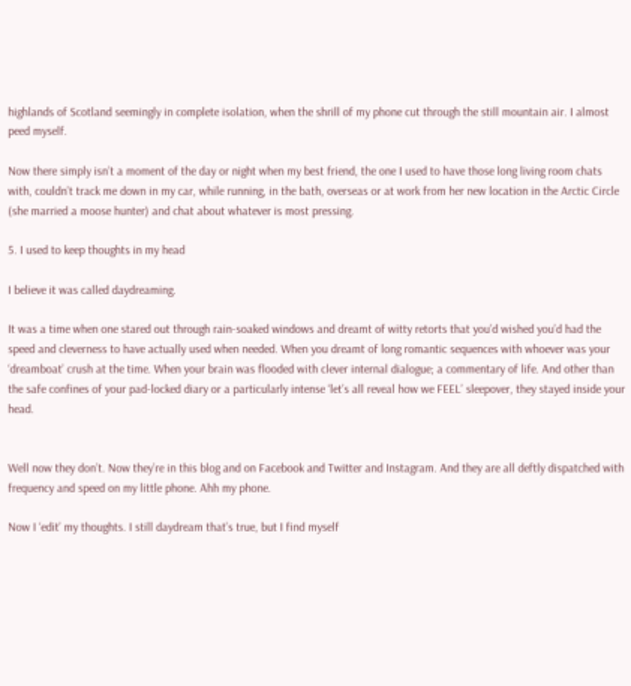highlands of Scotland seemingly in complete isolation, when the shrill of my phone cut through the still mountain air. I almost peed myself.

Now there simply isn’t a moment of the day or night when my best friend, the one I used to have those long living room chats with, couldn’t track me down in my car, while running, in the bath, overseas or at work from her new location in the Arctic Circle (she married a moose hunter) and chat about whatever is most pressing.

5. I used to keep thoughts in my head

I believe it was called daydreaming.

It was a time when one stared out through rain-soaked windows and dreamt of witty retorts that you’d wished you’d had the speed and cleverness to have actually used when needed. When you dreamt of long romantic sequences with whoever was your ‘dreamboat’ crush at the time. When your brain was flooded with clever internal dialogue; a commentary of life. And other than the safe confines of your pad-locked diary or a particularly intense ‘let’s all reveal how we FEEL’ sleepover, they stayed inside your head.


Well now they don’t. Now they’re in this blog and on Facebook and Twitter and Instagram. And they are all deftly dispatched with frequency and speed on my little phone. Ahh my phone.

Now I ‘edit’ my thoughts. I still daydream that’s true, but I find myself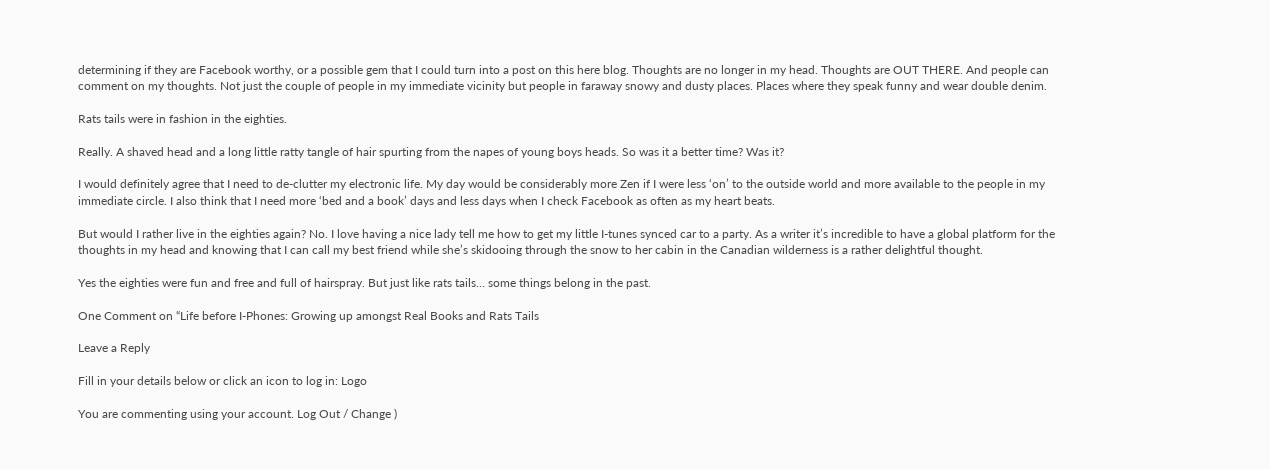determining if they are Facebook worthy, or a possible gem that I could turn into a post on this here blog. Thoughts are no longer in my head. Thoughts are OUT THERE. And people can comment on my thoughts. Not just the couple of people in my immediate vicinity but people in faraway snowy and dusty places. Places where they speak funny and wear double denim.

Rats tails were in fashion in the eighties.

Really. A shaved head and a long little ratty tangle of hair spurting from the napes of young boys heads. So was it a better time? Was it?

I would definitely agree that I need to de-clutter my electronic life. My day would be considerably more Zen if I were less ‘on’ to the outside world and more available to the people in my immediate circle. I also think that I need more ‘bed and a book’ days and less days when I check Facebook as often as my heart beats.

But would I rather live in the eighties again? No. I love having a nice lady tell me how to get my little I-tunes synced car to a party. As a writer it’s incredible to have a global platform for the thoughts in my head and knowing that I can call my best friend while she’s skidooing through the snow to her cabin in the Canadian wilderness is a rather delightful thought.

Yes the eighties were fun and free and full of hairspray. But just like rats tails… some things belong in the past.

One Comment on “Life before I-Phones: Growing up amongst Real Books and Rats Tails

Leave a Reply

Fill in your details below or click an icon to log in: Logo

You are commenting using your account. Log Out / Change )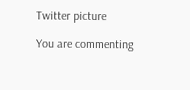Twitter picture

You are commenting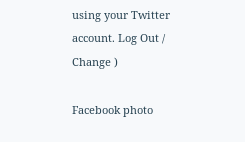using your Twitter account. Log Out / Change )

Facebook photo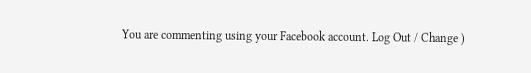You are commenting using your Facebook account. Log Out / Change )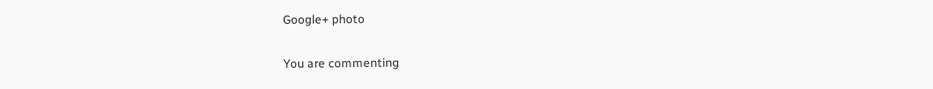Google+ photo

You are commenting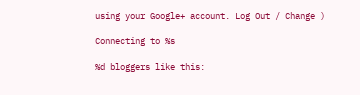using your Google+ account. Log Out / Change )

Connecting to %s

%d bloggers like this: